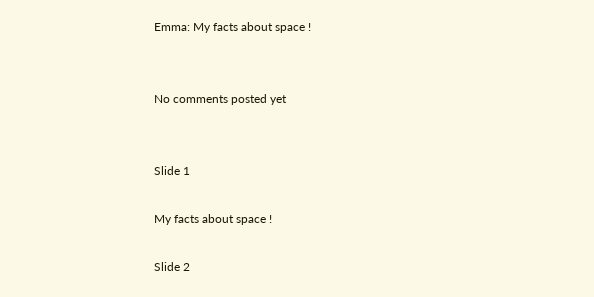Emma: My facts about space !


No comments posted yet


Slide 1

My facts about space !

Slide 2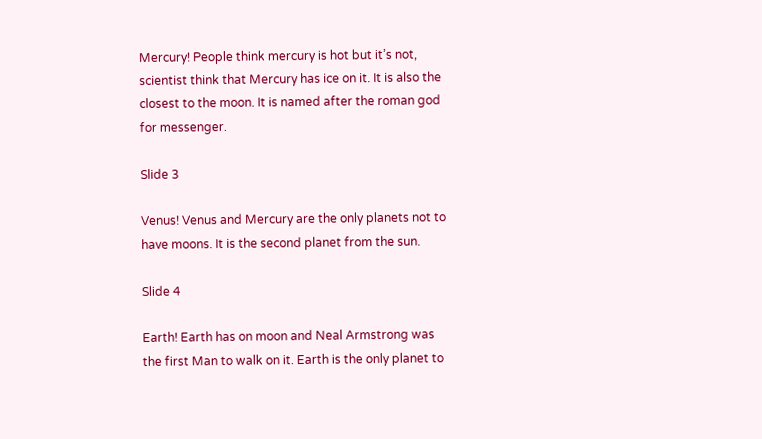Mercury! People think mercury is hot but it’s not, scientist think that Mercury has ice on it. It is also the closest to the moon. It is named after the roman god for messenger.

Slide 3

Venus! Venus and Mercury are the only planets not to have moons. It is the second planet from the sun.

Slide 4

Earth! Earth has on moon and Neal Armstrong was the first Man to walk on it. Earth is the only planet to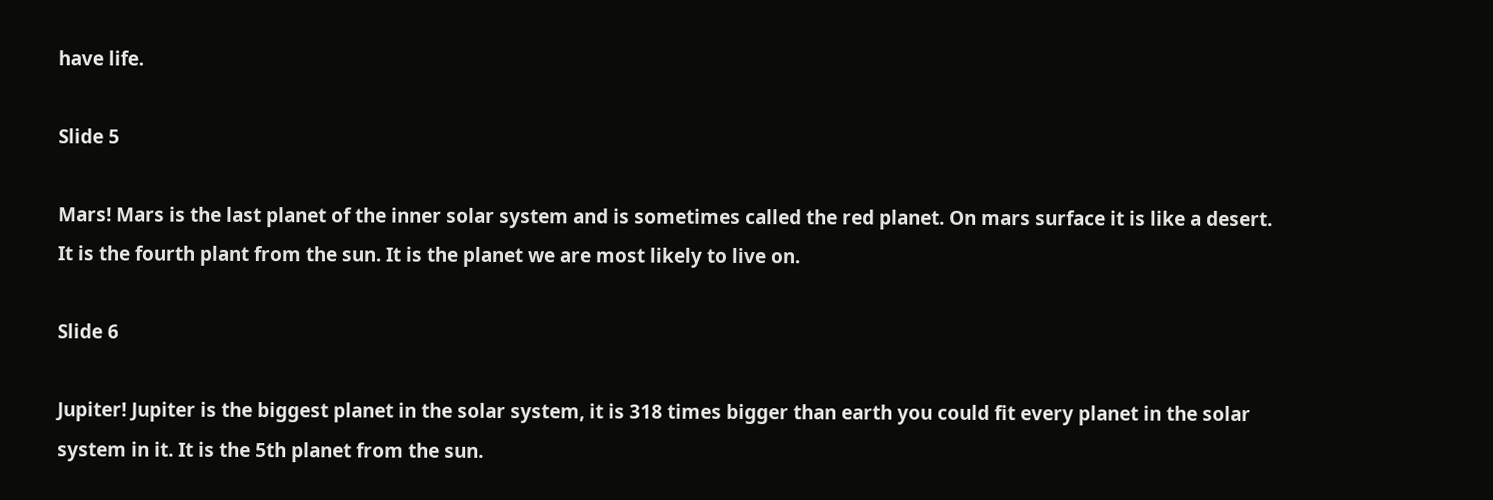have life.

Slide 5

Mars! Mars is the last planet of the inner solar system and is sometimes called the red planet. On mars surface it is like a desert. It is the fourth plant from the sun. It is the planet we are most likely to live on.

Slide 6

Jupiter! Jupiter is the biggest planet in the solar system, it is 318 times bigger than earth you could fit every planet in the solar system in it. It is the 5th planet from the sun.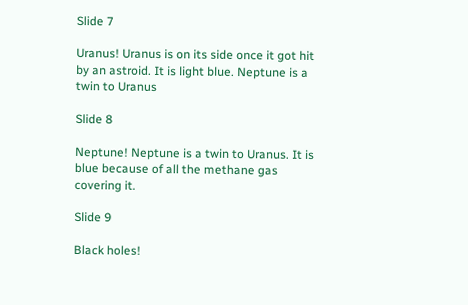Slide 7

Uranus! Uranus is on its side once it got hit by an astroid. It is light blue. Neptune is a twin to Uranus

Slide 8

Neptune! Neptune is a twin to Uranus. It is blue because of all the methane gas covering it.

Slide 9

Black holes!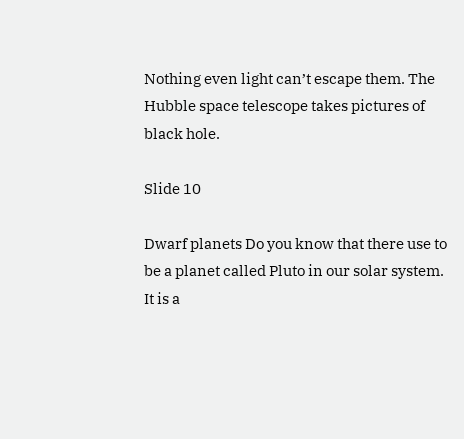Nothing even light can’t escape them. The Hubble space telescope takes pictures of black hole.

Slide 10

Dwarf planets Do you know that there use to be a planet called Pluto in our solar system. It is a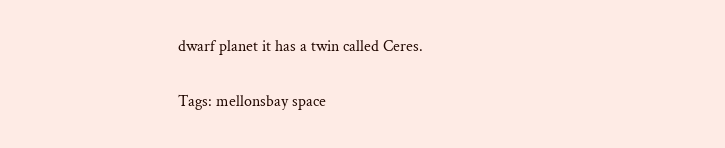dwarf planet it has a twin called Ceres.

Tags: mellonsbay space